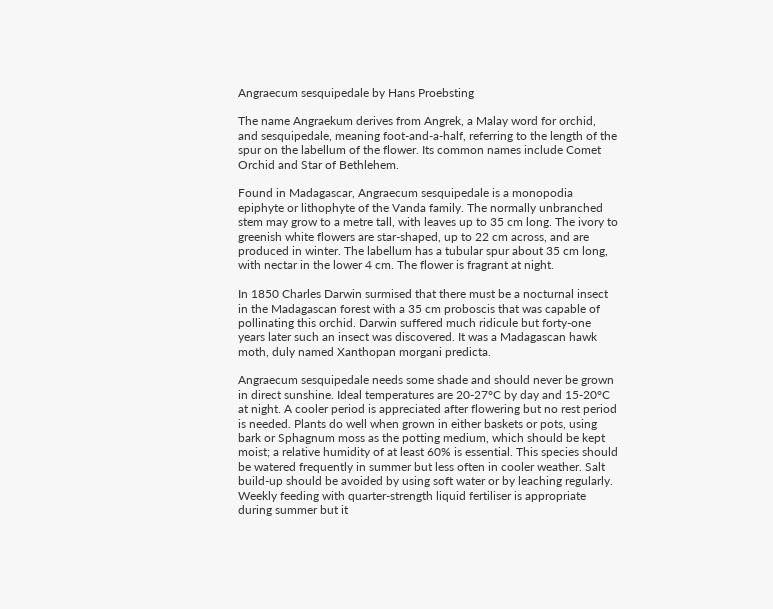Angraecum sesquipedale by Hans Proebsting

The name Angraekum derives from Angrek, a Malay word for orchid, and sesquipedale, meaning foot-and-a-half, referring to the length of the spur on the labellum of the flower. Its common names include Comet Orchid and Star of Bethlehem.

Found in Madagascar, Angraecum sesquipedale is a monopodia epiphyte or lithophyte of the Vanda family. The normally unbranched stem may grow to a metre tall, with leaves up to 35 cm long. The ivory to greenish white flowers are star-shaped, up to 22 cm across, and are produced in winter. The labellum has a tubular spur about 35 cm long, with nectar in the lower 4 cm. The flower is fragrant at night.

In 1850 Charles Darwin surmised that there must be a nocturnal insect in the Madagascan forest with a 35 cm proboscis that was capable of pollinating this orchid. Darwin suffered much ridicule but forty-one years later such an insect was discovered. It was a Madagascan hawk moth, duly named Xanthopan morgani predicta.

Angraecum sesquipedale needs some shade and should never be grown in direct sunshine. Ideal temperatures are 20-27°C by day and 15-20°C at night. A cooler period is appreciated after flowering but no rest period is needed. Plants do well when grown in either baskets or pots, using bark or Sphagnum moss as the potting medium, which should be kept moist; a relative humidity of at least 60% is essential. This species should be watered frequently in summer but less often in cooler weather. Salt build-up should be avoided by using soft water or by leaching regularly. Weekly feeding with quarter-strength liquid fertiliser is appropriate during summer but it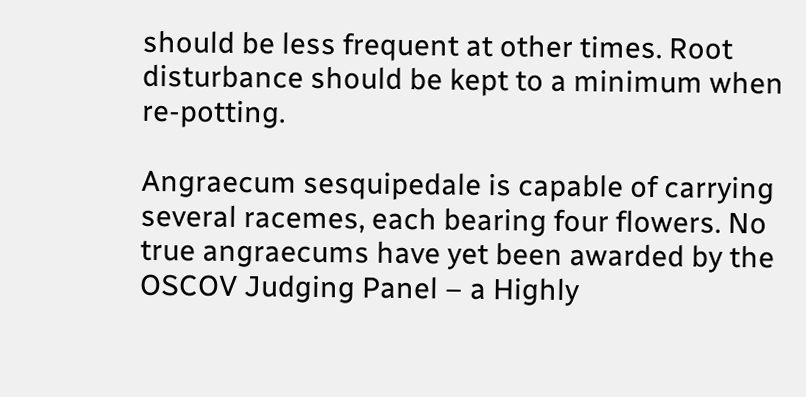should be less frequent at other times. Root disturbance should be kept to a minimum when re-potting.

Angraecum sesquipedale is capable of carrying several racemes, each bearing four flowers. No true angraecums have yet been awarded by the OSCOV Judging Panel – a Highly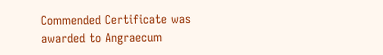Commended Certificate was awarded to Angraecum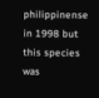philippinense in 1998 but this species was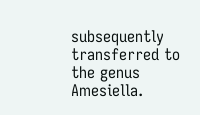subsequently transferred to the genus Amesiella.